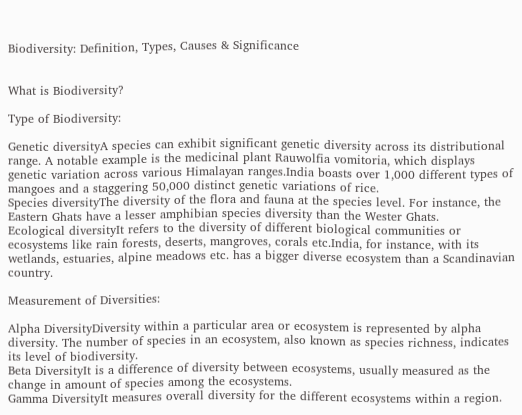Biodiversity: Definition, Types, Causes & Significance


What is Biodiversity?

Type of Biodiversity:

Genetic diversityA species can exhibit significant genetic diversity across its distributional range. A notable example is the medicinal plant Rauwolfia vomitoria, which displays genetic variation across various Himalayan ranges.India boasts over 1,000 different types of mangoes and a staggering 50,000 distinct genetic variations of rice.
Species diversityThe diversity of the flora and fauna at the species level. For instance, the Eastern Ghats have a lesser amphibian species diversity than the Wester Ghats.
Ecological diversityIt refers to the diversity of different biological communities or ecosystems like rain forests, deserts, mangroves, corals etc.India, for instance, with its wetlands, estuaries, alpine meadows etc. has a bigger diverse ecosystem than a Scandinavian country.

Measurement of Diversities:

Alpha DiversityDiversity within a particular area or ecosystem is represented by alpha diversity. The number of species in an ecosystem, also known as species richness, indicates its level of biodiversity.
Beta DiversityIt is a difference of diversity between ecosystems, usually measured as the change in amount of species among the ecosystems.
Gamma DiversityIt measures overall diversity for the different ecosystems within a region.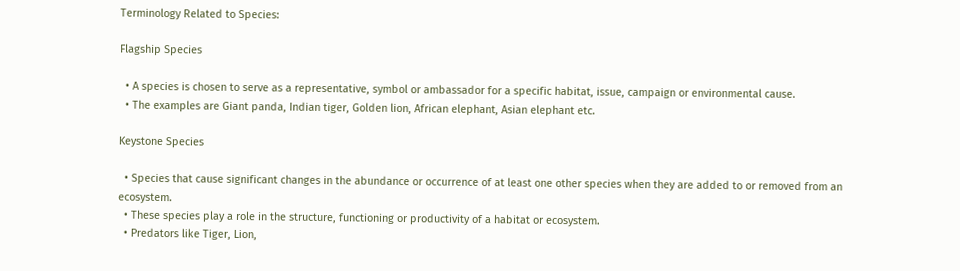Terminology Related to Species:

Flagship Species

  • A species is chosen to serve as a representative, symbol or ambassador for a specific habitat, issue, campaign or environmental cause.
  • The examples are Giant panda, Indian tiger, Golden lion, African elephant, Asian elephant etc.

Keystone Species

  • Species that cause significant changes in the abundance or occurrence of at least one other species when they are added to or removed from an ecosystem.
  • These species play a role in the structure, functioning or productivity of a habitat or ecosystem.
  • Predators like Tiger, Lion,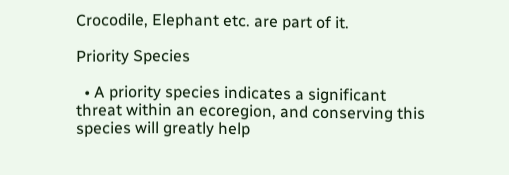Crocodile, Elephant etc. are part of it.

Priority Species

  • A priority species indicates a significant threat within an ecoregion, and conserving this species will greatly help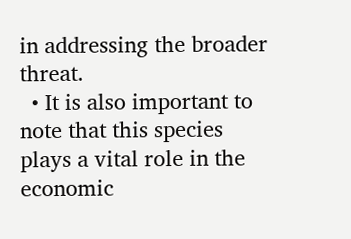in addressing the broader threat.
  • It is also important to note that this species plays a vital role in the economic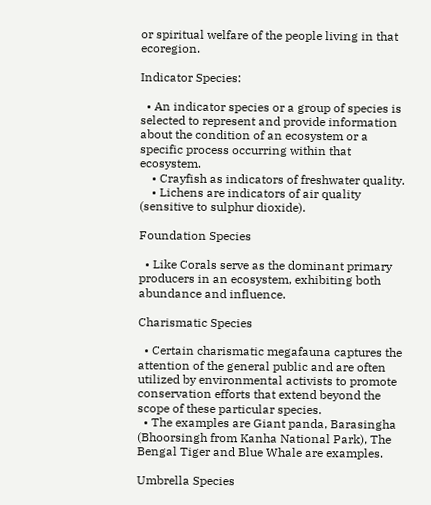or spiritual welfare of the people living in that ecoregion.

Indicator Species:

  • An indicator species or a group of species is selected to represent and provide information about the condition of an ecosystem or a specific process occurring within that ecosystem.
    • Crayfish as indicators of freshwater quality.
    • Lichens are indicators of air quality (sensitive to sulphur dioxide).

Foundation Species

  • Like Corals serve as the dominant primary producers in an ecosystem, exhibiting both abundance and influence.

Charismatic Species

  • Certain charismatic megafauna captures the attention of the general public and are often utilized by environmental activists to promote conservation efforts that extend beyond the scope of these particular species.
  • The examples are Giant panda, Barasingha (Bhoorsingh from Kanha National Park), The Bengal Tiger and Blue Whale are examples.

Umbrella Species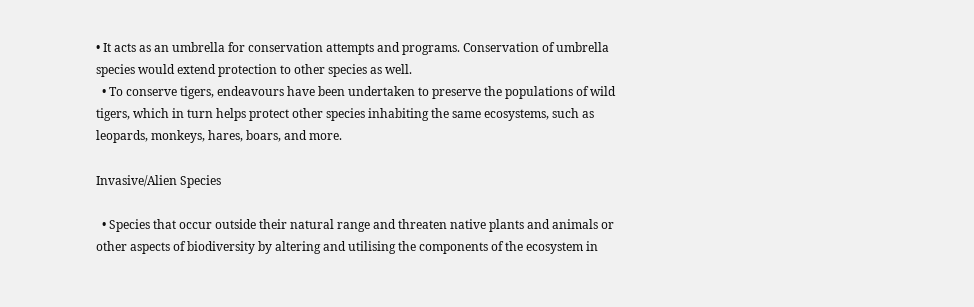• It acts as an umbrella for conservation attempts and programs. Conservation of umbrella species would extend protection to other species as well.
  • To conserve tigers, endeavours have been undertaken to preserve the populations of wild tigers, which in turn helps protect other species inhabiting the same ecosystems, such as leopards, monkeys, hares, boars, and more.

Invasive/Alien Species

  • Species that occur outside their natural range and threaten native plants and animals or other aspects of biodiversity by altering and utilising the components of the ecosystem in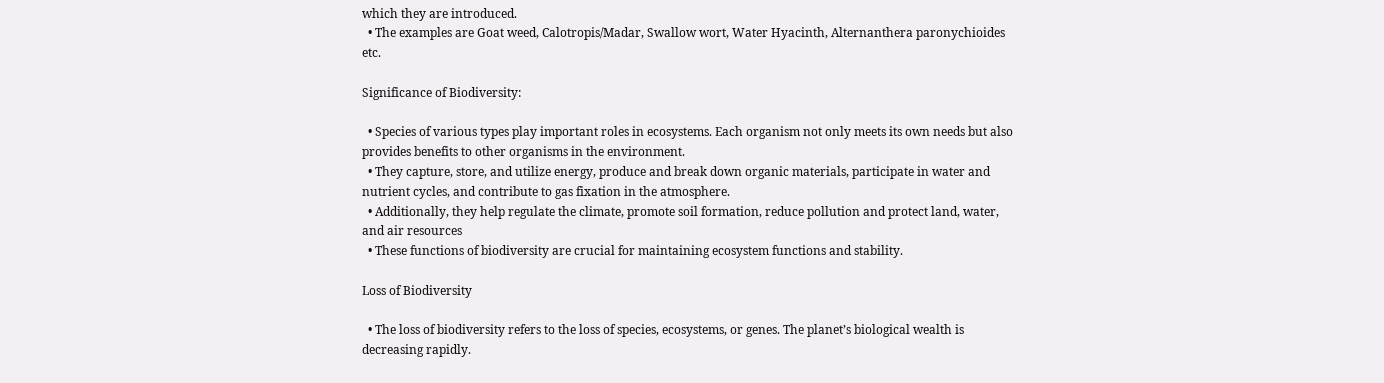which they are introduced.
  • The examples are Goat weed, Calotropis/Madar, Swallow wort, Water Hyacinth, Alternanthera paronychioides etc.

Significance of Biodiversity:

  • Species of various types play important roles in ecosystems. Each organism not only meets its own needs but also provides benefits to other organisms in the environment.
  • They capture, store, and utilize energy, produce and break down organic materials, participate in water and nutrient cycles, and contribute to gas fixation in the atmosphere.
  • Additionally, they help regulate the climate, promote soil formation, reduce pollution and protect land, water, and air resources
  • These functions of biodiversity are crucial for maintaining ecosystem functions and stability.

Loss of Biodiversity

  • The loss of biodiversity refers to the loss of species, ecosystems, or genes. The planet’s biological wealth is decreasing rapidly.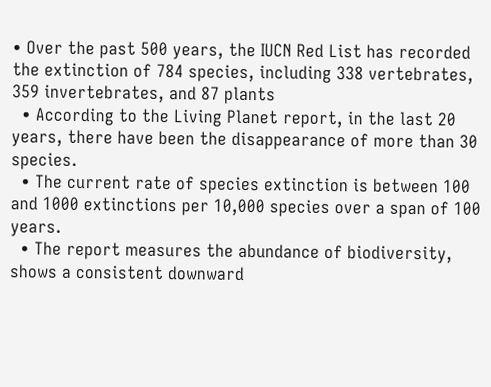• Over the past 500 years, the IUCN Red List has recorded the extinction of 784 species, including 338 vertebrates, 359 invertebrates, and 87 plants
  • According to the Living Planet report, in the last 20 years, there have been the disappearance of more than 30 species.
  • The current rate of species extinction is between 100 and 1000 extinctions per 10,000 species over a span of 100 years.
  • The report measures the abundance of biodiversity, shows a consistent downward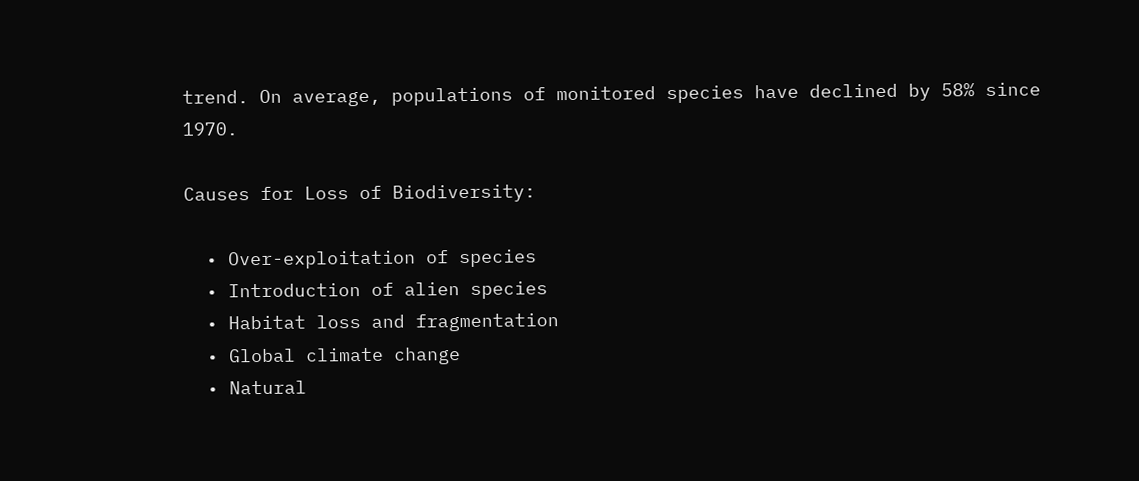trend. On average, populations of monitored species have declined by 58% since 1970.

Causes for Loss of Biodiversity:

  • Over-exploitation of species
  • Introduction of alien species
  • Habitat loss and fragmentation
  • Global climate change
  • Natural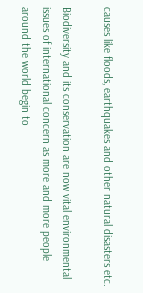causes like floods, earthquakes and other natural disasters etc.

Biodiversity and its conservation are now vital environmental issues of international concern as more and more people around the world begin to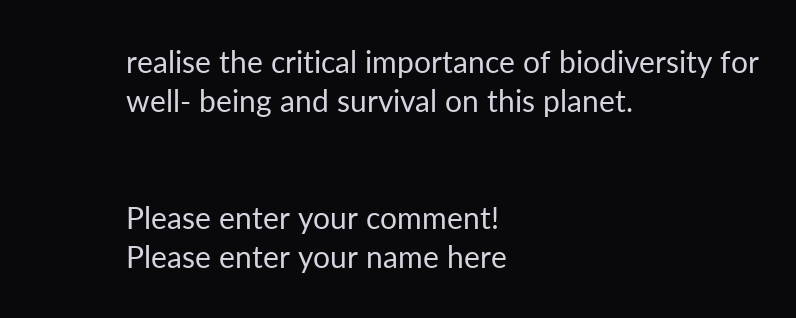realise the critical importance of biodiversity for well- being and survival on this planet.


Please enter your comment!
Please enter your name here